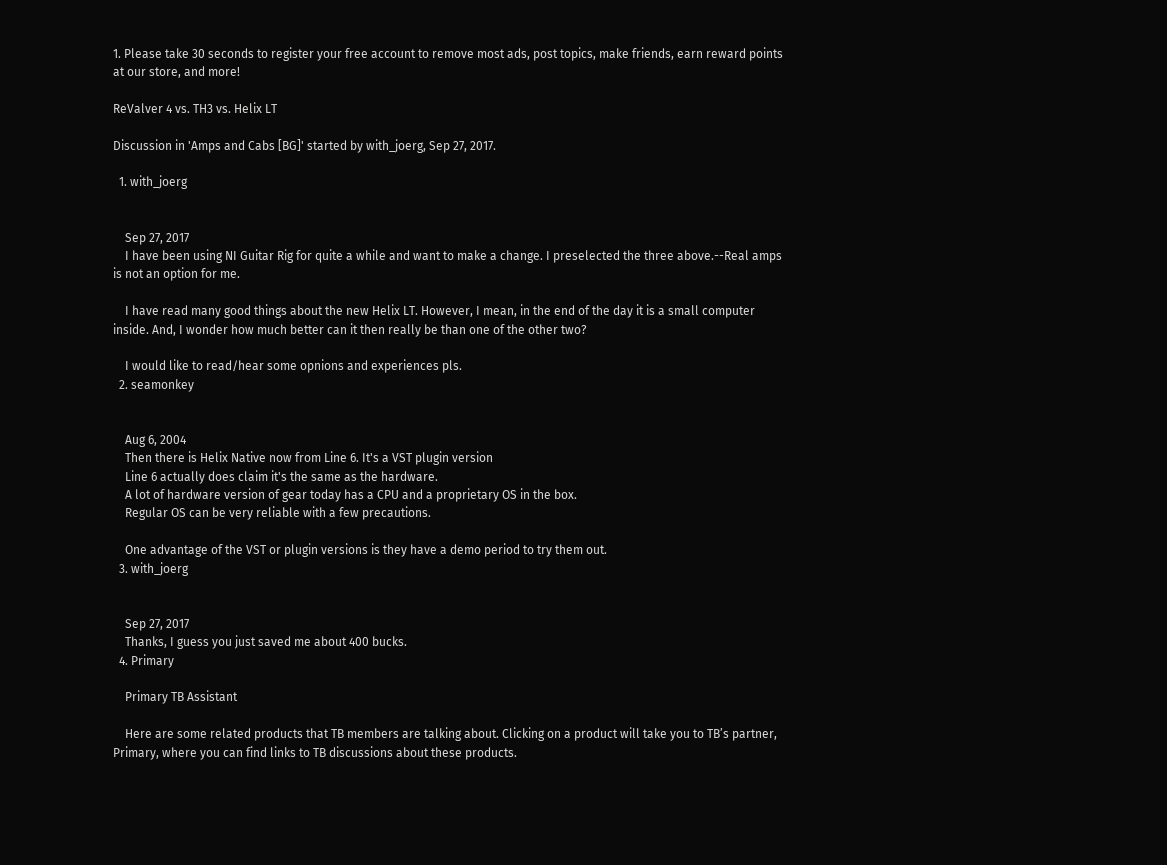1. Please take 30 seconds to register your free account to remove most ads, post topics, make friends, earn reward points at our store, and more!

ReValver 4 vs. TH3 vs. Helix LT

Discussion in 'Amps and Cabs [BG]' started by with_joerg, Sep 27, 2017.

  1. with_joerg


    Sep 27, 2017
    I have been using NI Guitar Rig for quite a while and want to make a change. I preselected the three above.--Real amps is not an option for me.

    I have read many good things about the new Helix LT. However, I mean, in the end of the day it is a small computer inside. And, I wonder how much better can it then really be than one of the other two?

    I would like to read/hear some opnions and experiences pls.
  2. seamonkey


    Aug 6, 2004
    Then there is Helix Native now from Line 6. It's a VST plugin version
    Line 6 actually does claim it's the same as the hardware.
    A lot of hardware version of gear today has a CPU and a proprietary OS in the box.
    Regular OS can be very reliable with a few precautions.

    One advantage of the VST or plugin versions is they have a demo period to try them out.
  3. with_joerg


    Sep 27, 2017
    Thanks, I guess you just saved me about 400 bucks.
  4. Primary

    Primary TB Assistant

    Here are some related products that TB members are talking about. Clicking on a product will take you to TB’s partner, Primary, where you can find links to TB discussions about these products.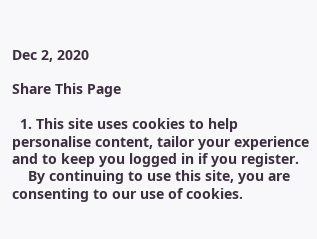Dec 2, 2020

Share This Page

  1. This site uses cookies to help personalise content, tailor your experience and to keep you logged in if you register.
    By continuing to use this site, you are consenting to our use of cookies.